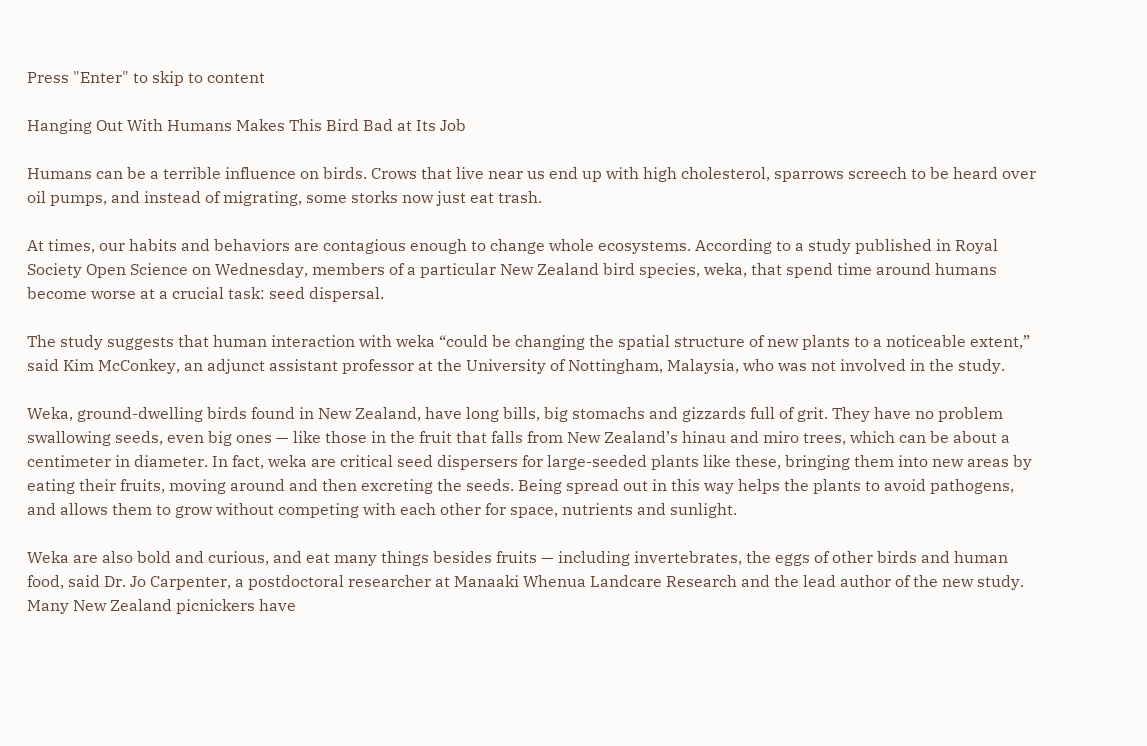Press "Enter" to skip to content

Hanging Out With Humans Makes This Bird Bad at Its Job

Humans can be a terrible influence on birds. Crows that live near us end up with high cholesterol, sparrows screech to be heard over oil pumps, and instead of migrating, some storks now just eat trash.

At times, our habits and behaviors are contagious enough to change whole ecosystems. According to a study published in Royal Society Open Science on Wednesday, members of a particular New Zealand bird species, weka, that spend time around humans become worse at a crucial task: seed dispersal.

The study suggests that human interaction with weka “could be changing the spatial structure of new plants to a noticeable extent,” said Kim McConkey, an adjunct assistant professor at the University of Nottingham, Malaysia, who was not involved in the study.

Weka, ground-dwelling birds found in New Zealand, have long bills, big stomachs and gizzards full of grit. They have no problem swallowing seeds, even big ones — like those in the fruit that falls from New Zealand’s hinau and miro trees, which can be about a centimeter in diameter. In fact, weka are critical seed dispersers for large-seeded plants like these, bringing them into new areas by eating their fruits, moving around and then excreting the seeds. Being spread out in this way helps the plants to avoid pathogens, and allows them to grow without competing with each other for space, nutrients and sunlight.

Weka are also bold and curious, and eat many things besides fruits — including invertebrates, the eggs of other birds and human food, said Dr. Jo Carpenter, a postdoctoral researcher at Manaaki Whenua Landcare Research and the lead author of the new study. Many New Zealand picnickers have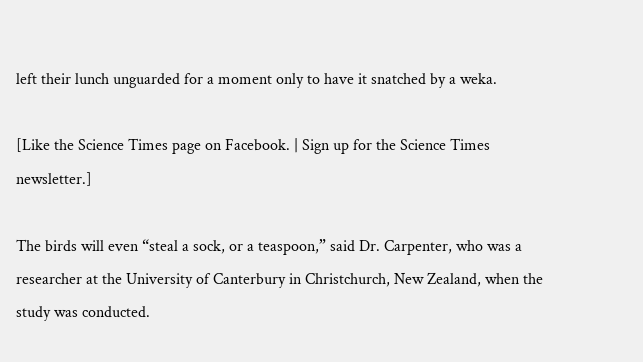left their lunch unguarded for a moment only to have it snatched by a weka.

[Like the Science Times page on Facebook. | Sign up for the Science Times newsletter.]

The birds will even “steal a sock, or a teaspoon,” said Dr. Carpenter, who was a researcher at the University of Canterbury in Christchurch, New Zealand, when the study was conducted.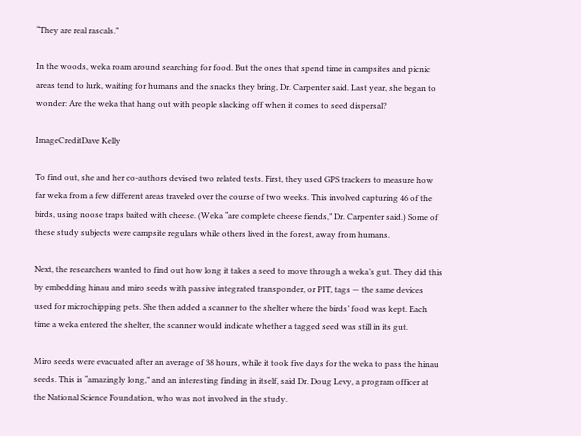“They are real rascals.”

In the woods, weka roam around searching for food. But the ones that spend time in campsites and picnic areas tend to lurk, waiting for humans and the snacks they bring, Dr. Carpenter said. Last year, she began to wonder: Are the weka that hang out with people slacking off when it comes to seed dispersal?

ImageCreditDave Kelly

To find out, she and her co-authors devised two related tests. First, they used GPS trackers to measure how far weka from a few different areas traveled over the course of two weeks. This involved capturing 46 of the birds, using noose traps baited with cheese. (Weka “are complete cheese fiends,” Dr. Carpenter said.) Some of these study subjects were campsite regulars while others lived in the forest, away from humans.

Next, the researchers wanted to find out how long it takes a seed to move through a weka’s gut. They did this by embedding hinau and miro seeds with passive integrated transponder, or PIT, tags — the same devices used for microchipping pets. She then added a scanner to the shelter where the birds’ food was kept. Each time a weka entered the shelter, the scanner would indicate whether a tagged seed was still in its gut.

Miro seeds were evacuated after an average of 38 hours, while it took five days for the weka to pass the hinau seeds. This is “amazingly long,” and an interesting finding in itself, said Dr. Doug Levy, a program officer at the National Science Foundation, who was not involved in the study.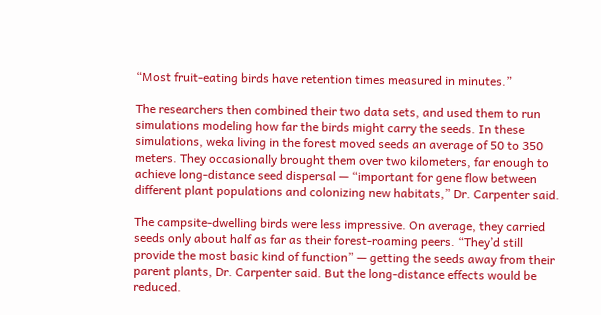“Most fruit-eating birds have retention times measured in minutes.”

The researchers then combined their two data sets, and used them to run simulations modeling how far the birds might carry the seeds. In these simulations, weka living in the forest moved seeds an average of 50 to 350 meters. They occasionally brought them over two kilometers, far enough to achieve long-distance seed dispersal — “important for gene flow between different plant populations and colonizing new habitats,” Dr. Carpenter said.

The campsite-dwelling birds were less impressive. On average, they carried seeds only about half as far as their forest-roaming peers. “They’d still provide the most basic kind of function” — getting the seeds away from their parent plants, Dr. Carpenter said. But the long-distance effects would be reduced.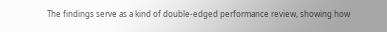The findings serve as a kind of double-edged performance review, showing how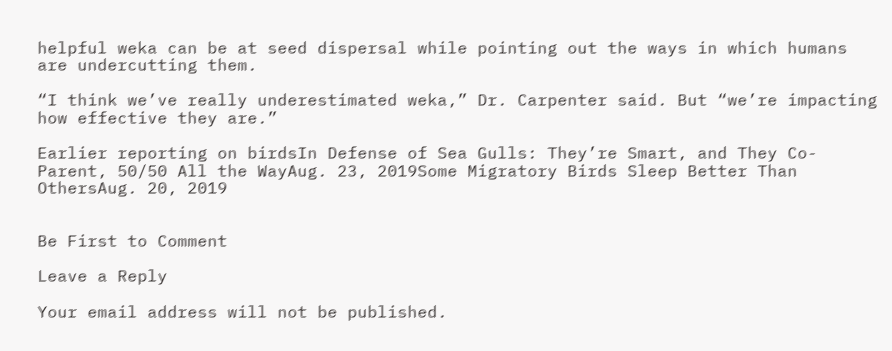helpful weka can be at seed dispersal while pointing out the ways in which humans are undercutting them.

“I think we’ve really underestimated weka,” Dr. Carpenter said. But “we’re impacting how effective they are.”

Earlier reporting on birdsIn Defense of Sea Gulls: They’re Smart, and They Co-Parent, 50/50 All the WayAug. 23, 2019Some Migratory Birds Sleep Better Than OthersAug. 20, 2019


Be First to Comment

Leave a Reply

Your email address will not be published.